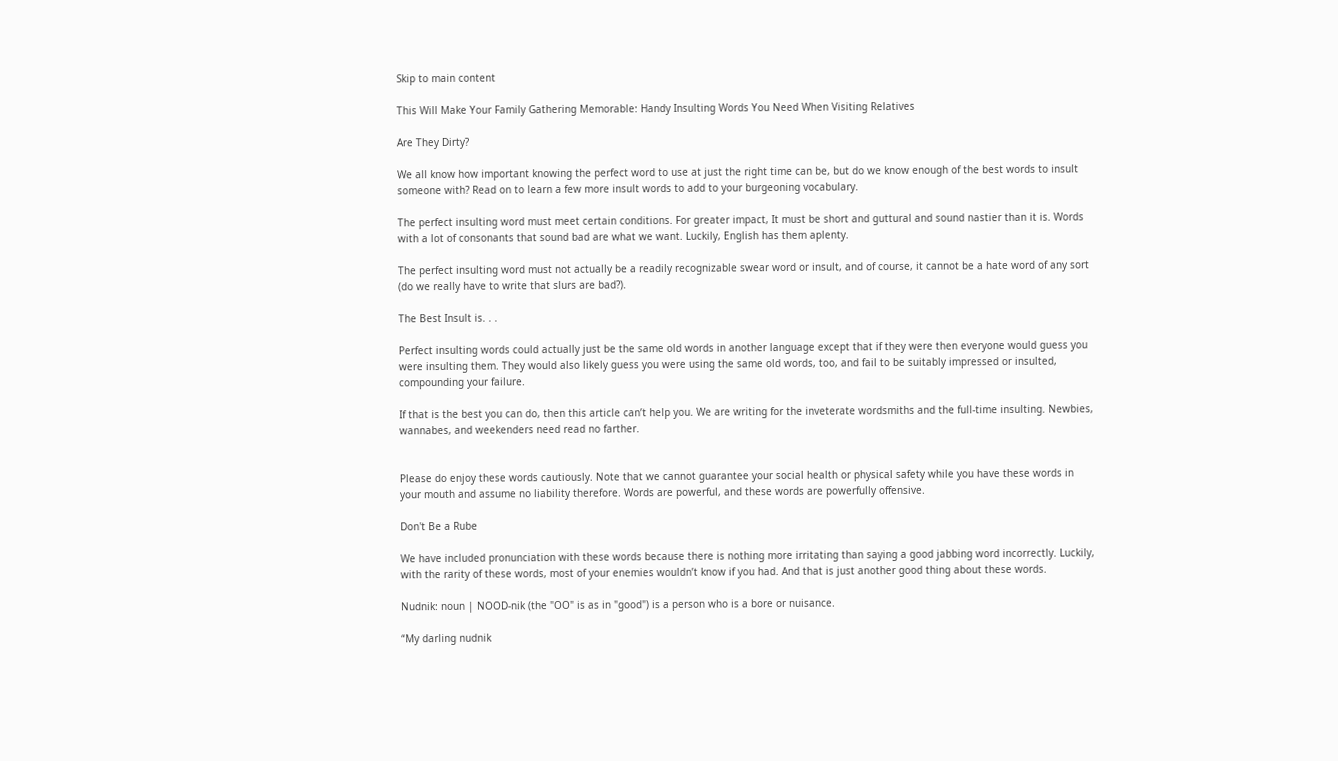Skip to main content

This Will Make Your Family Gathering Memorable: Handy Insulting Words You Need When Visiting Relatives

Are They Dirty?

We all know how important knowing the perfect word to use at just the right time can be, but do we know enough of the best words to insult someone with? Read on to learn a few more insult words to add to your burgeoning vocabulary.

The perfect insulting word must meet certain conditions. For greater impact, It must be short and guttural and sound nastier than it is. Words with a lot of consonants that sound bad are what we want. Luckily, English has them aplenty.

The perfect insulting word must not actually be a readily recognizable swear word or insult, and of course, it cannot be a hate word of any sort (do we really have to write that slurs are bad?).

The Best Insult is. . .

Perfect insulting words could actually just be the same old words in another language except that if they were then everyone would guess you were insulting them. They would also likely guess you were using the same old words, too, and fail to be suitably impressed or insulted, compounding your failure.

If that is the best you can do, then this article can’t help you. We are writing for the inveterate wordsmiths and the full-time insulting. Newbies, wannabes, and weekenders need read no farther.


Please do enjoy these words cautiously. Note that we cannot guarantee your social health or physical safety while you have these words in your mouth and assume no liability therefore. Words are powerful, and these words are powerfully offensive.

Don't Be a Rube

We have included pronunciation with these words because there is nothing more irritating than saying a good jabbing word incorrectly. Luckily, with the rarity of these words, most of your enemies wouldn’t know if you had. And that is just another good thing about these words.

Nudnik: noun | NOOD-nik (the "OO" is as in "good") is a person who is a bore or nuisance.

“My darling nudnik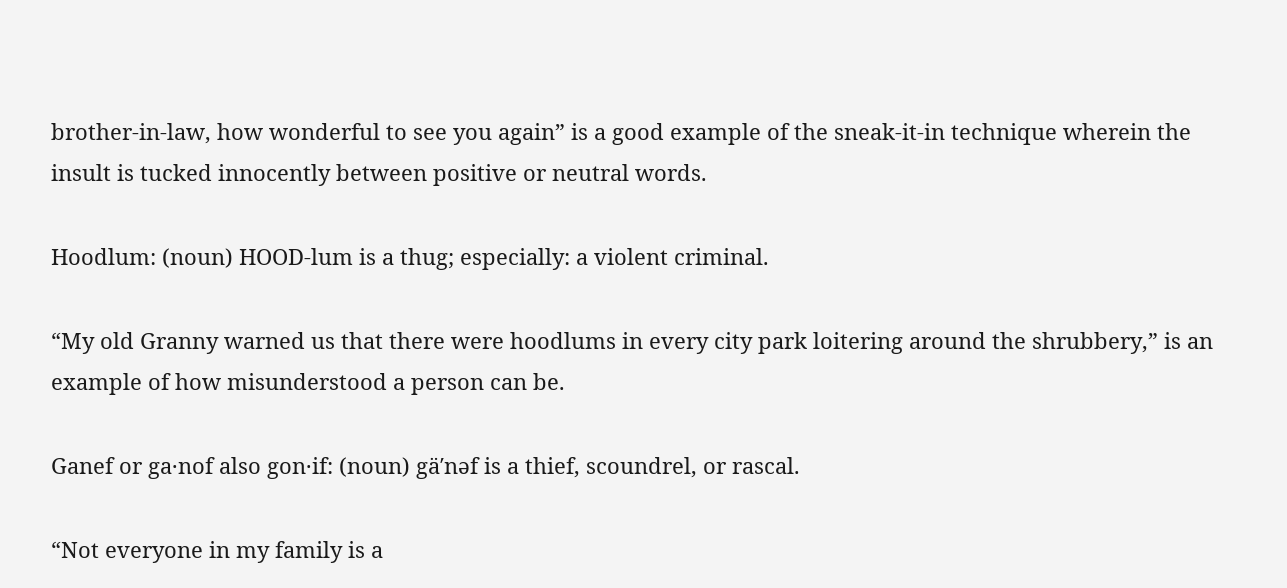brother-in-law, how wonderful to see you again” is a good example of the sneak-it-in technique wherein the insult is tucked innocently between positive or neutral words.

Hoodlum: (noun) HOOD-lum is a thug; especially: a violent criminal.

“My old Granny warned us that there were hoodlums in every city park loitering around the shrubbery,” is an example of how misunderstood a person can be.

Ganef or ga·nof also gon·if: (noun) gä′nəf is a thief, scoundrel, or rascal.

“Not everyone in my family is a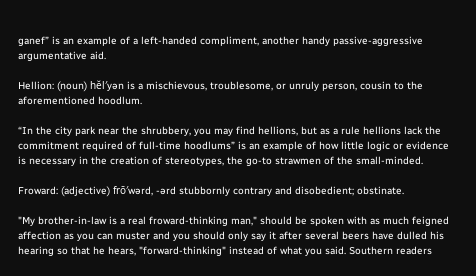ganef” is an example of a left-handed compliment, another handy passive-aggressive argumentative aid.

Hellion: (noun) hĕl′yən is a mischievous, troublesome, or unruly person, cousin to the aforementioned hoodlum.

“In the city park near the shrubbery, you may find hellions, but as a rule hellions lack the commitment required of full-time hoodlums” is an example of how little logic or evidence is necessary in the creation of stereotypes, the go-to strawmen of the small-minded.

Froward: (adjective) frō′wərd, -ərd stubbornly contrary and disobedient; obstinate.

"My brother-in-law is a real froward-thinking man," should be spoken with as much feigned affection as you can muster and you should only say it after several beers have dulled his hearing so that he hears, "forward-thinking" instead of what you said. Southern readers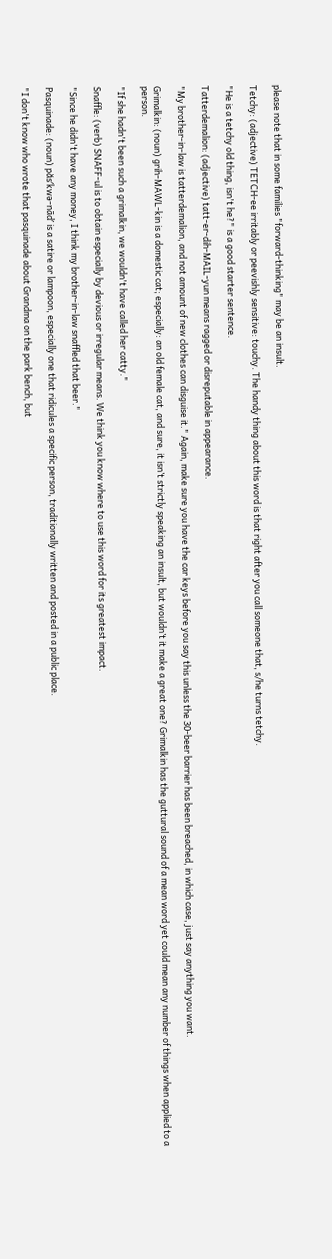please note that in some families "forward-thinking" may be an insult.

Tetchy: (adjective) TETCH-ee irritably or peevishly sensitive: touchy. The handy thing about this word is that right after you call someone that, s/he turns tetchy.

"He is a tetchy old thing, isn't he?" is a good starter sentence.

Tatterdemalion: (adjective) tatt-er-dih-MAIL-yun means ragged or disreputable in appearance.

"My brother-in-law is tatterdemalion, and not amount of new clothes can disguise it." Again, make sure you have the car keys before you say this unless the 30-beer barrier has been breached, in which case, just say anything you want.

Grimalkin: (noun) grih-MAWL-kin is a domestic cat; especially: an old female cat, and sure, it isn’t strictly speaking an insult, but wouldn’t it make a great one? Grimalkin has the guttural sound of a mean word yet could mean any number of things when applied to a person.

"If she hadn't been such a grimalkin, we wouldn't have called her catty."

Snaffle: (verb) SNAFF-ul is to obtain especially by devious or irregular means. We think you know where to use this word for its greatest impact.

"Since he didn't have any money, I think my brother-in-law snaffled that beer."

Pasquinade: (noun) păs′kwə-nād′ is a satire or lampoon, especially one that ridicules a specific person, traditionally written and posted in a public place.

"I don't know who wrote that pasquinade about Grandma on the park bench, but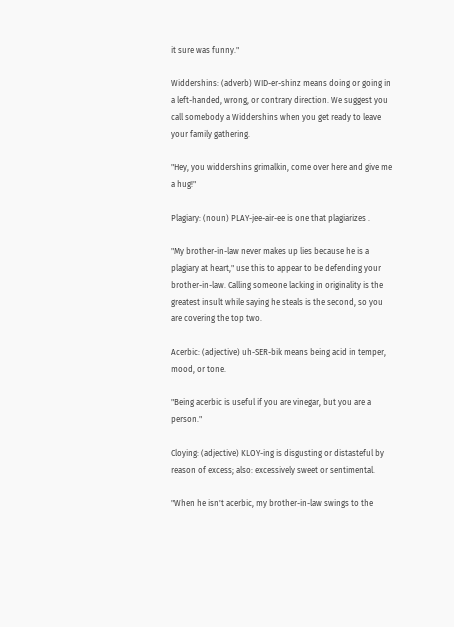it sure was funny."

Widdershins: (adverb) WID-er-shinz means doing or going in a left-handed, wrong, or contrary direction. We suggest you call somebody a Widdershins when you get ready to leave your family gathering.

"Hey, you widdershins grimalkin, come over here and give me a hug!"

Plagiary: (noun) PLAY-jee-air-ee is one that plagiarizes .

"My brother-in-law never makes up lies because he is a plagiary at heart," use this to appear to be defending your brother-in-law. Calling someone lacking in originality is the greatest insult while saying he steals is the second, so you are covering the top two.

Acerbic: (adjective) uh-SER-bik means being acid in temper, mood, or tone.

"Being acerbic is useful if you are vinegar, but you are a person."

Cloying: (adjective) KLOY-ing is disgusting or distasteful by reason of excess; also: excessively sweet or sentimental.

"When he isn't acerbic, my brother-in-law swings to the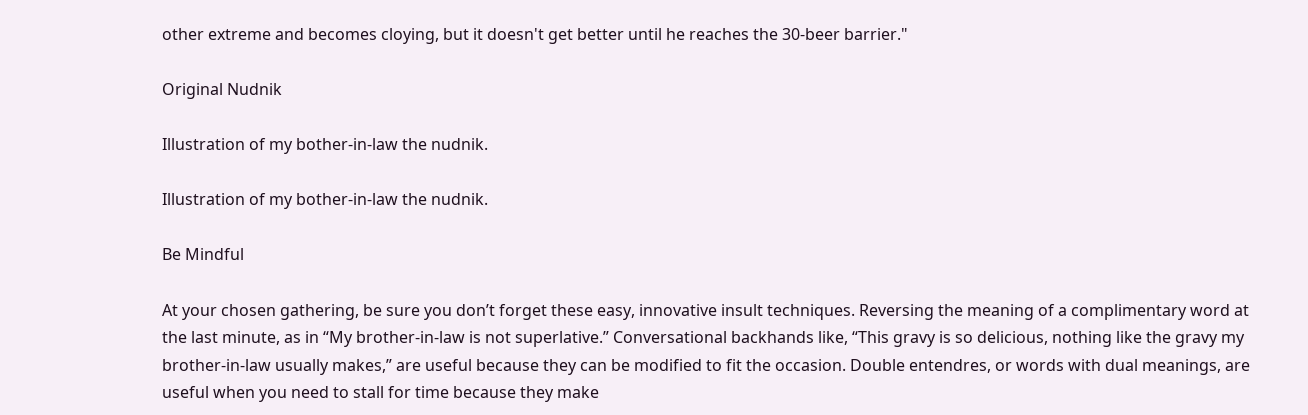other extreme and becomes cloying, but it doesn't get better until he reaches the 30-beer barrier."

Original Nudnik

Illustration of my bother-in-law the nudnik.

Illustration of my bother-in-law the nudnik.

Be Mindful

At your chosen gathering, be sure you don’t forget these easy, innovative insult techniques. Reversing the meaning of a complimentary word at the last minute, as in “My brother-in-law is not superlative.” Conversational backhands like, “This gravy is so delicious, nothing like the gravy my brother-in-law usually makes,” are useful because they can be modified to fit the occasion. Double entendres, or words with dual meanings, are useful when you need to stall for time because they make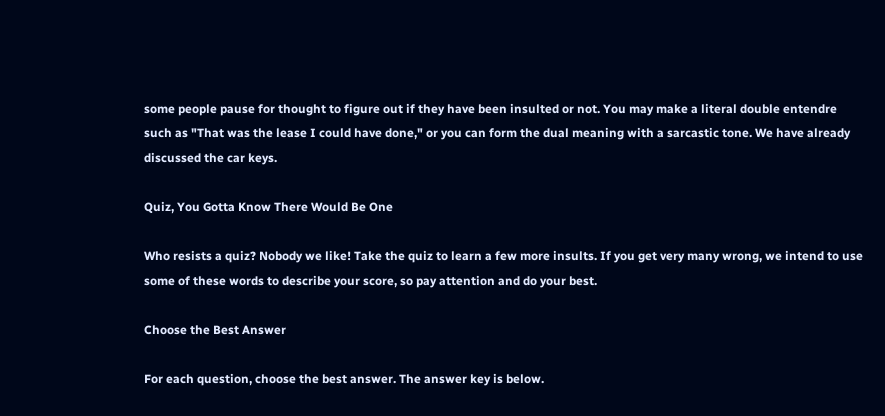some people pause for thought to figure out if they have been insulted or not. You may make a literal double entendre such as "That was the lease I could have done," or you can form the dual meaning with a sarcastic tone. We have already discussed the car keys.

Quiz, You Gotta Know There Would Be One

Who resists a quiz? Nobody we like! Take the quiz to learn a few more insults. If you get very many wrong, we intend to use some of these words to describe your score, so pay attention and do your best.

Choose the Best Answer

For each question, choose the best answer. The answer key is below.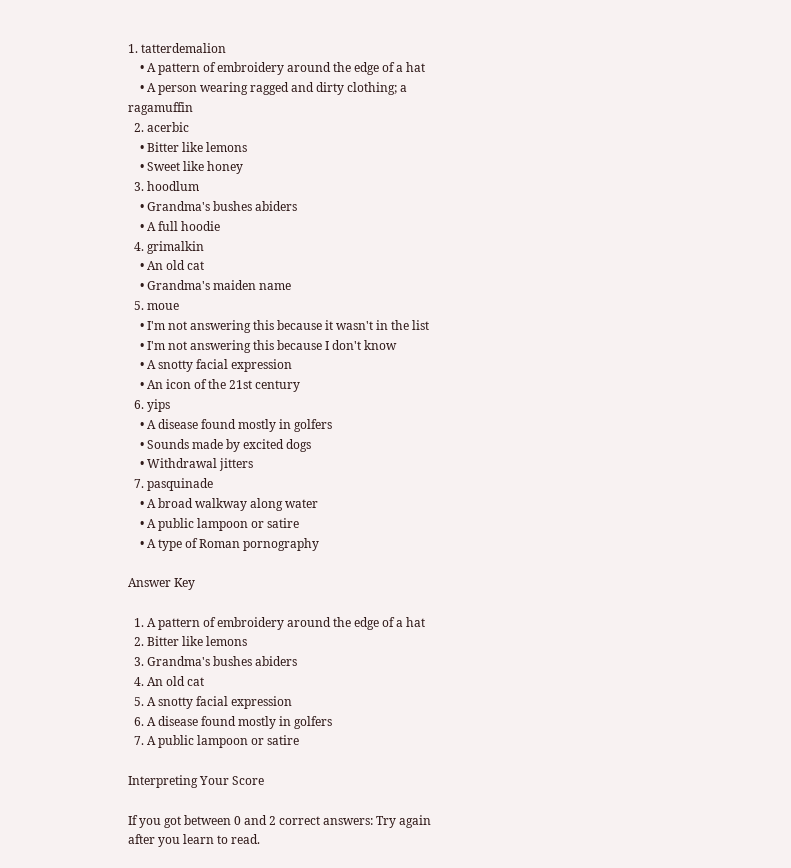1. tatterdemalion
    • A pattern of embroidery around the edge of a hat
    • A person wearing ragged and dirty clothing; a ragamuffin
  2. acerbic
    • Bitter like lemons
    • Sweet like honey
  3. hoodlum
    • Grandma's bushes abiders
    • A full hoodie
  4. grimalkin
    • An old cat
    • Grandma's maiden name
  5. moue
    • I'm not answering this because it wasn't in the list
    • I'm not answering this because I don't know
    • A snotty facial expression
    • An icon of the 21st century
  6. yips
    • A disease found mostly in golfers
    • Sounds made by excited dogs
    • Withdrawal jitters
  7. pasquinade
    • A broad walkway along water
    • A public lampoon or satire
    • A type of Roman pornography

Answer Key

  1. A pattern of embroidery around the edge of a hat
  2. Bitter like lemons
  3. Grandma's bushes abiders
  4. An old cat
  5. A snotty facial expression
  6. A disease found mostly in golfers
  7. A public lampoon or satire

Interpreting Your Score

If you got between 0 and 2 correct answers: Try again after you learn to read.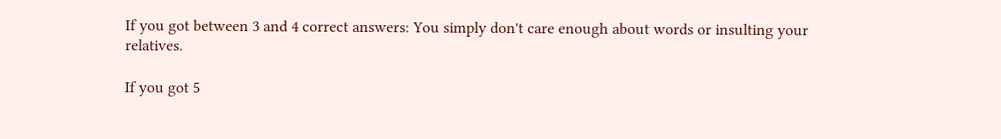If you got between 3 and 4 correct answers: You simply don't care enough about words or insulting your relatives.

If you got 5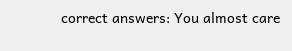correct answers: You almost care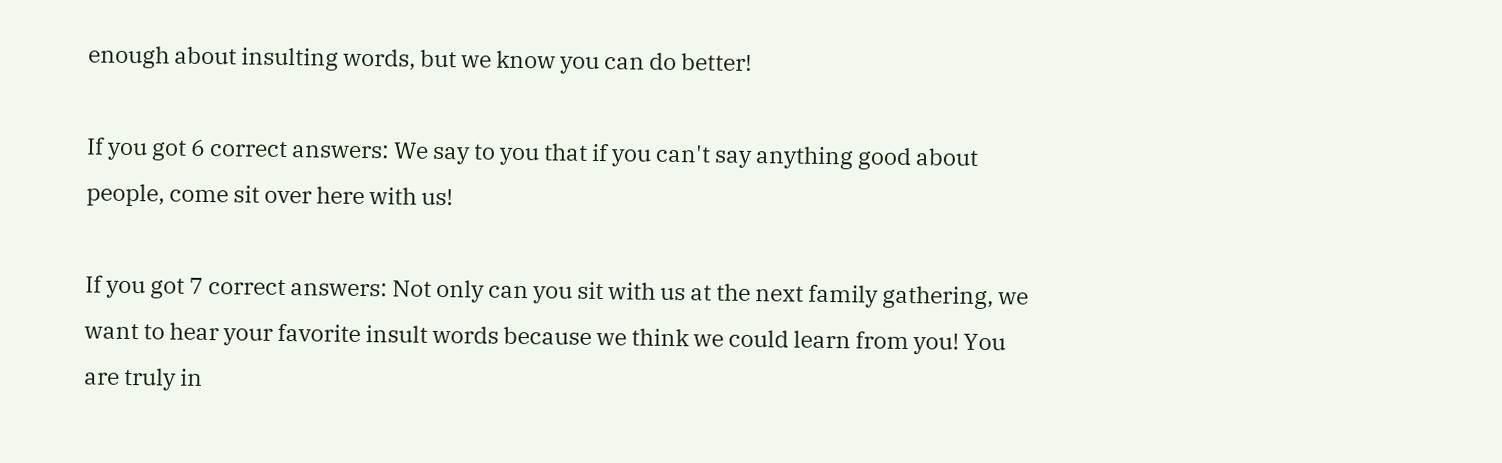enough about insulting words, but we know you can do better!

If you got 6 correct answers: We say to you that if you can't say anything good about people, come sit over here with us!

If you got 7 correct answers: Not only can you sit with us at the next family gathering, we want to hear your favorite insult words because we think we could learn from you! You are truly in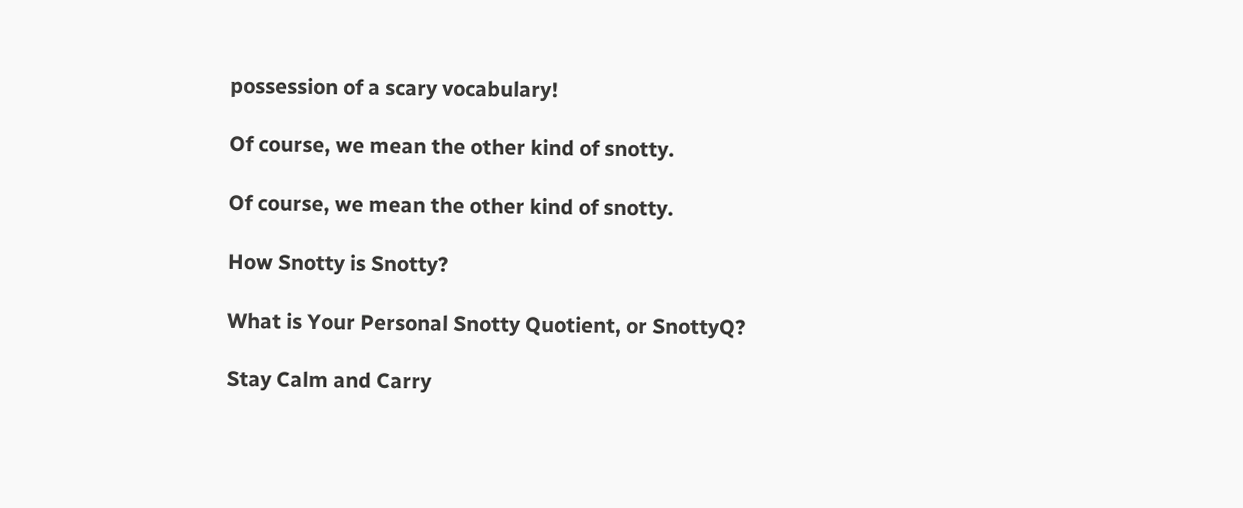possession of a scary vocabulary!

Of course, we mean the other kind of snotty.

Of course, we mean the other kind of snotty.

How Snotty is Snotty?

What is Your Personal Snotty Quotient, or SnottyQ?

Stay Calm and Carry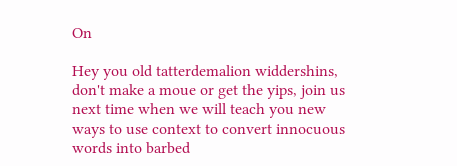On

Hey you old tatterdemalion widdershins, don't make a moue or get the yips, join us next time when we will teach you new ways to use context to convert innocuous words into barbed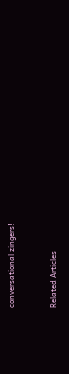conversational zingers!


Related Articles